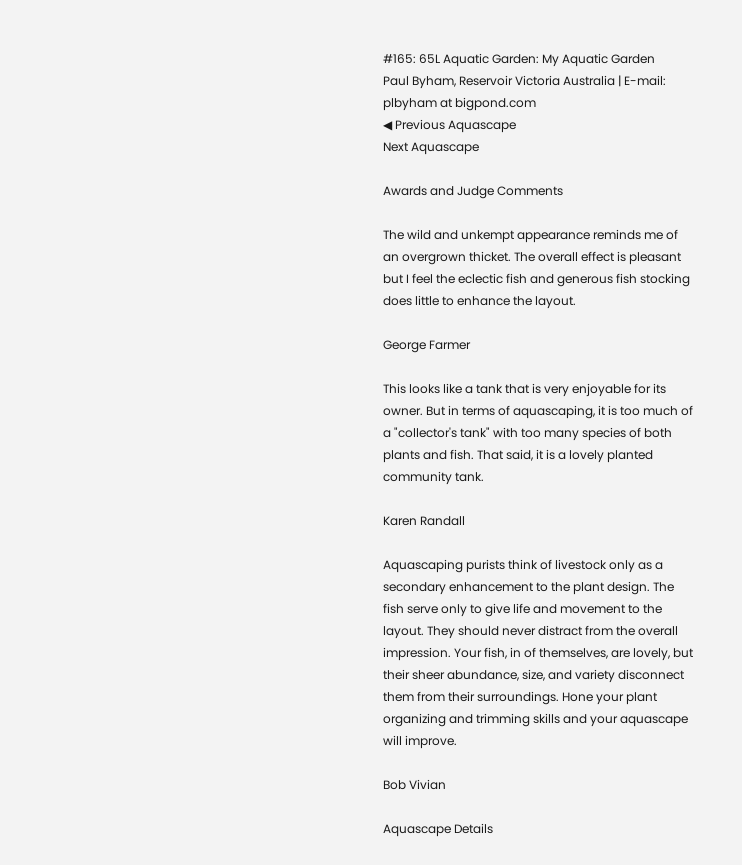#165: 65L Aquatic Garden: My Aquatic Garden
Paul Byham, Reservoir Victoria Australia | E-mail: plbyham at bigpond.com
◀ Previous Aquascape
Next Aquascape

Awards and Judge Comments

The wild and unkempt appearance reminds me of an overgrown thicket. The overall effect is pleasant but I feel the eclectic fish and generous fish stocking does little to enhance the layout.

George Farmer

This looks like a tank that is very enjoyable for its owner. But in terms of aquascaping, it is too much of a "collector's tank" with too many species of both plants and fish. That said, it is a lovely planted community tank.

Karen Randall

Aquascaping purists think of livestock only as a secondary enhancement to the plant design. The fish serve only to give life and movement to the layout. They should never distract from the overall impression. Your fish, in of themselves, are lovely, but their sheer abundance, size, and variety disconnect them from their surroundings. Hone your plant organizing and trimming skills and your aquascape will improve.

Bob Vivian

Aquascape Details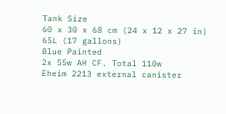Tank Size
60 x 30 x 68 cm (24 x 12 x 27 in)
65L (17 gallons)
Blue Painted
2x 55w AH CF. Total 110w
Eheim 2213 external canister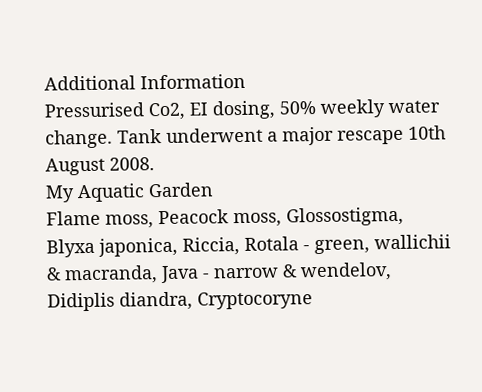Additional Information
Pressurised Co2, EI dosing, 50% weekly water change. Tank underwent a major rescape 10th August 2008.
My Aquatic Garden
Flame moss, Peacock moss, Glossostigma, Blyxa japonica, Riccia, Rotala - green, wallichii & macranda, Java - narrow & wendelov, Didiplis diandra, Cryptocoryne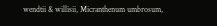wendtii & willisii, Micranthenum umbrosum,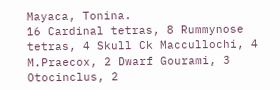Mayaca, Tonina.
16 Cardinal tetras, 8 Rummynose tetras, 4 Skull Ck Maccullochi, 4 M.Praecox, 2 Dwarf Gourami, 3 Otocinclus, 2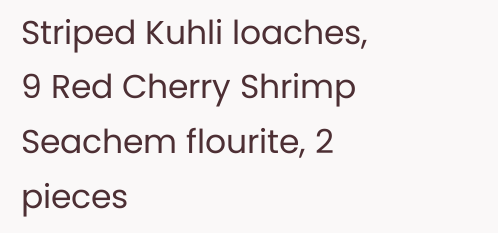Striped Kuhli loaches, 9 Red Cherry Shrimp
Seachem flourite, 2 pieces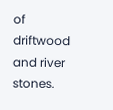of driftwood and river stones.